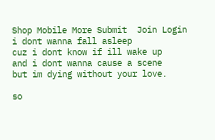Shop Mobile More Submit  Join Login
i dont wanna fall asleep
cuz i dont know if ill wake up
and i dont wanna cause a scene
but im dying without your love.

so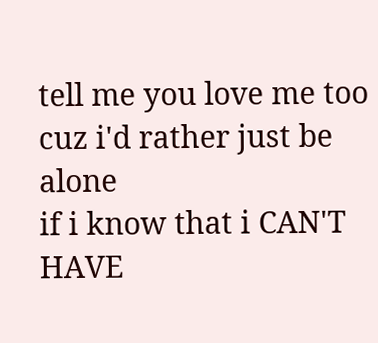tell me you love me too
cuz i'd rather just be alone
if i know that i CAN'T HAVE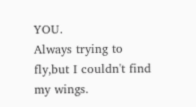YOU.
Always trying to fly,but I couldn't find my wings.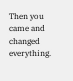Then you came and changed everything.